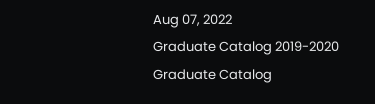Aug 07, 2022
Graduate Catalog 2019-2020
Graduate Catalog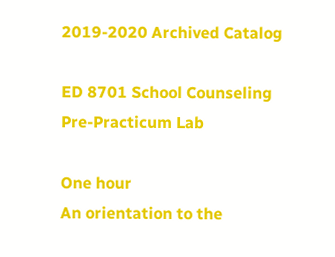2019-2020 Archived Catalog

ED 8701 School Counseling Pre-Practicum Lab

One hour
An orientation to the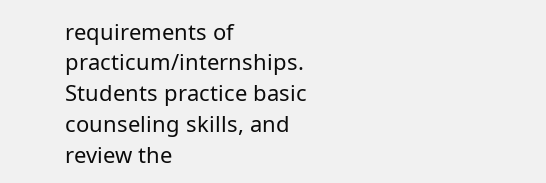requirements of practicum/internships. Students practice basic counseling skills, and review the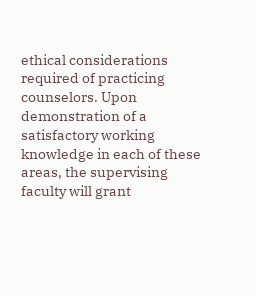ethical considerations required of practicing counselors. Upon demonstration of a satisfactory working knowledge in each of these areas, the supervising faculty will grant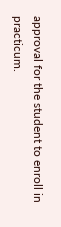approval for the student to enroll in practicum.